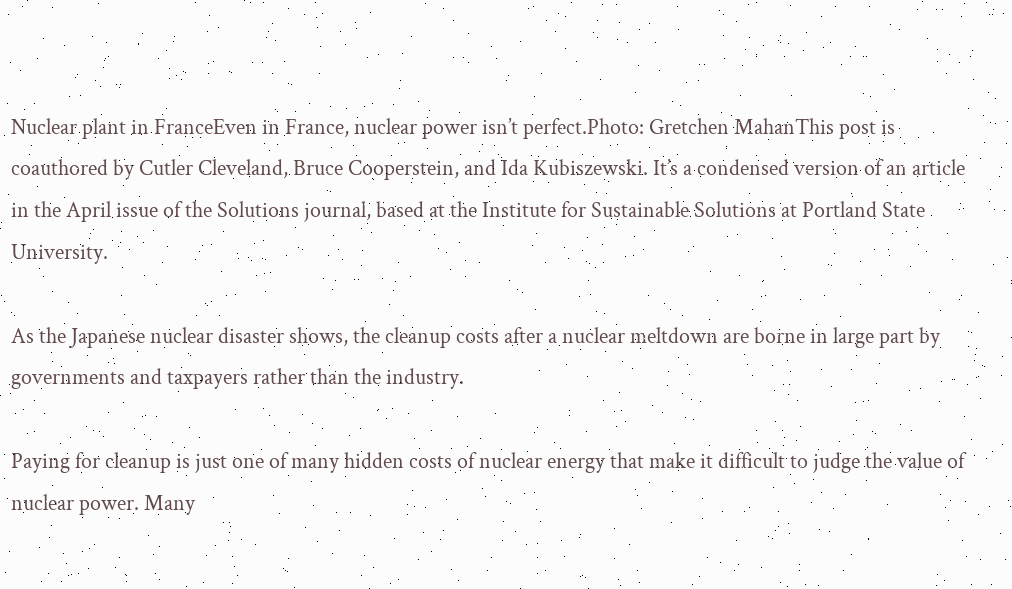Nuclear plant in FranceEven in France, nuclear power isn’t perfect.Photo: Gretchen MahanThis post is coauthored by Cutler Cleveland, Bruce Cooperstein, and Ida Kubiszewski. It’s a condensed version of an article in the April issue of the Solutions journal, based at the Institute for Sustainable Solutions at Portland State University.

As the Japanese nuclear disaster shows, the cleanup costs after a nuclear meltdown are borne in large part by governments and taxpayers rather than the industry.

Paying for cleanup is just one of many hidden costs of nuclear energy that make it difficult to judge the value of nuclear power. Many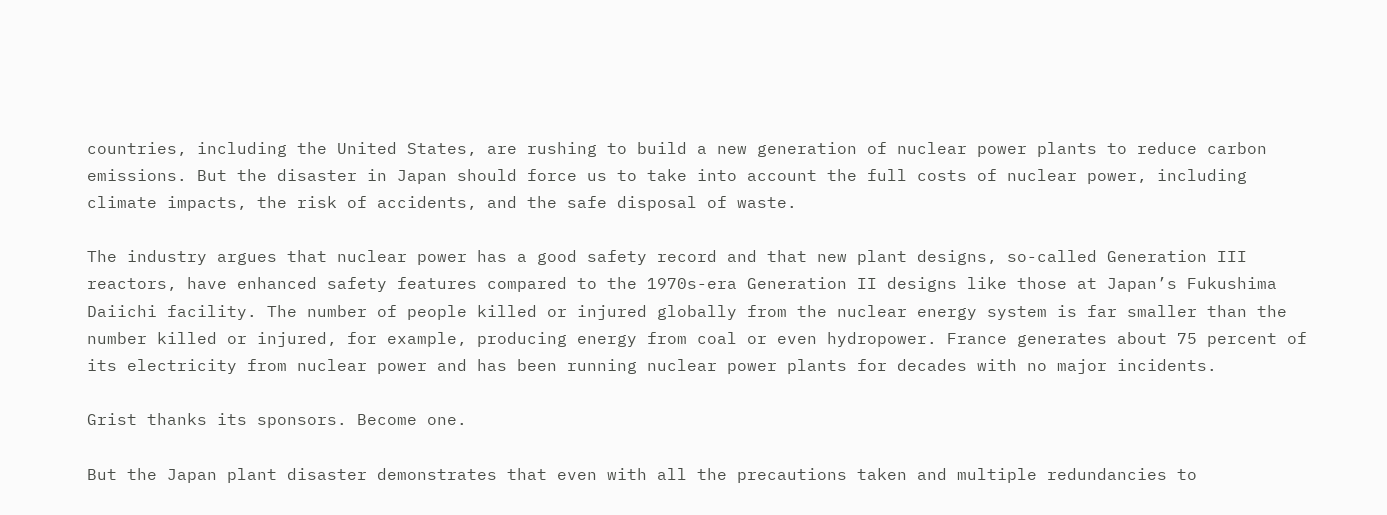countries, including the United States, are rushing to build a new generation of nuclear power plants to reduce carbon emissions. But the disaster in Japan should force us to take into account the full costs of nuclear power, including climate impacts, the risk of accidents, and the safe disposal of waste.

The industry argues that nuclear power has a good safety record and that new plant designs, so-called Generation III reactors, have enhanced safety features compared to the 1970s-era Generation II designs like those at Japan’s Fukushima Daiichi facility. The number of people killed or injured globally from the nuclear energy system is far smaller than the number killed or injured, for example, producing energy from coal or even hydropower. France generates about 75 percent of its electricity from nuclear power and has been running nuclear power plants for decades with no major incidents.

Grist thanks its sponsors. Become one.

But the Japan plant disaster demonstrates that even with all the precautions taken and multiple redundancies to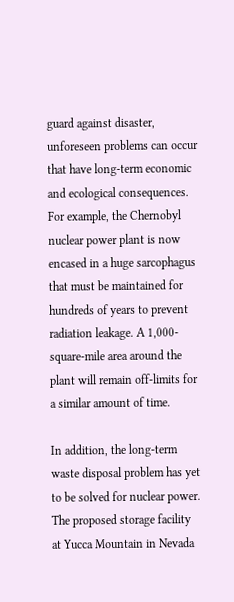guard against disaster, unforeseen problems can occur that have long-term economic and ecological consequences. For example, the Chernobyl nuclear power plant is now encased in a huge sarcophagus that must be maintained for hundreds of years to prevent radiation leakage. A 1,000-square-mile area around the plant will remain off-limits for a similar amount of time.

In addition, the long-term waste disposal problem has yet to be solved for nuclear power. The proposed storage facility at Yucca Mountain in Nevada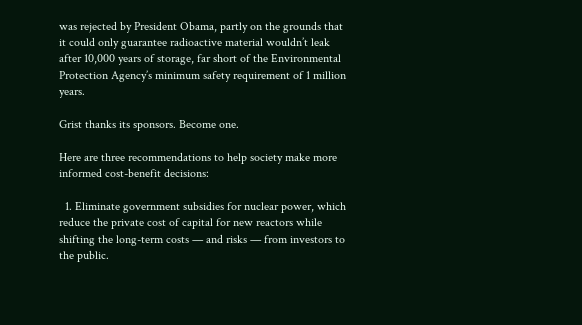was rejected by President Obama, partly on the grounds that it could only guarantee radioactive material wouldn’t leak after 10,000 years of storage, far short of the Environmental Protection Agency’s minimum safety requirement of 1 million years.

Grist thanks its sponsors. Become one.

Here are three recommendations to help society make more informed cost-benefit decisions:

  1. Eliminate government subsidies for nuclear power, which reduce the private cost of capital for new reactors while shifting the long-term costs — and risks — from investors to the public.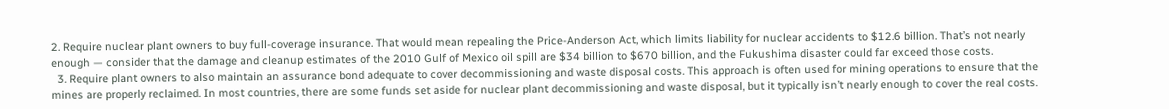2. Require nuclear plant owners to buy full-coverage insurance. That would mean repealing the Price-Anderson Act, which limits liability for nuclear accidents to $12.6 billion. That’s not nearly enough — consider that the damage and cleanup estimates of the 2010 Gulf of Mexico oil spill are $34 billion to $670 billion, and the Fukushima disaster could far exceed those costs.
  3. Require plant owners to also maintain an assurance bond adequate to cover decommissioning and waste disposal costs. This approach is often used for mining operations to ensure that the mines are properly reclaimed. In most countries, there are some funds set aside for nuclear plant decommissioning and waste disposal, but it typically isn’t nearly enough to cover the real costs.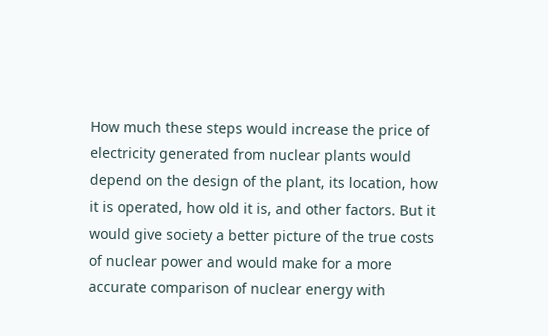How much these steps would increase the price of electricity generated from nuclear plants would depend on the design of the plant, its location, how it is operated, how old it is, and other factors. But it would give society a better picture of the true costs of nuclear power and would make for a more accurate comparison of nuclear energy with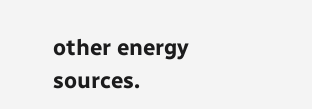other energy sources.